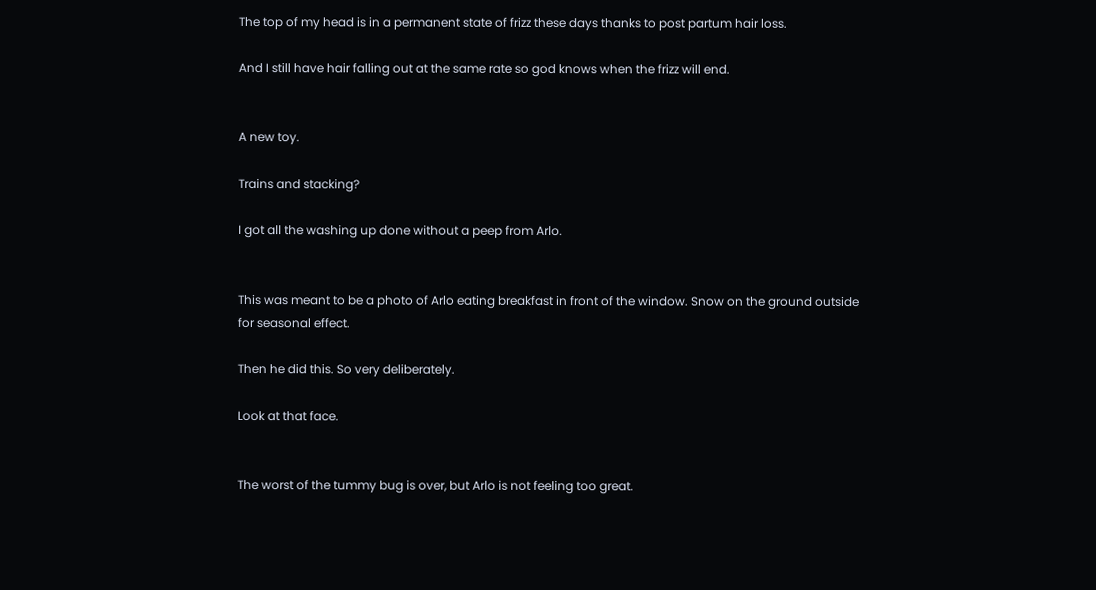The top of my head is in a permanent state of frizz these days thanks to post partum hair loss.

And I still have hair falling out at the same rate so god knows when the frizz will end.


A new toy.

Trains and stacking?

I got all the washing up done without a peep from Arlo.


This was meant to be a photo of Arlo eating breakfast in front of the window. Snow on the ground outside for seasonal effect.

Then he did this. So very deliberately.

Look at that face.


The worst of the tummy bug is over, but Arlo is not feeling too great.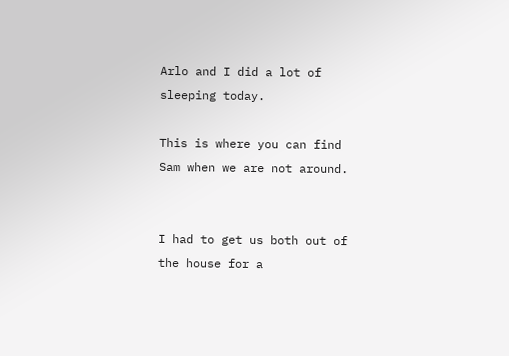Arlo and I did a lot of sleeping today.

This is where you can find Sam when we are not around.


I had to get us both out of the house for a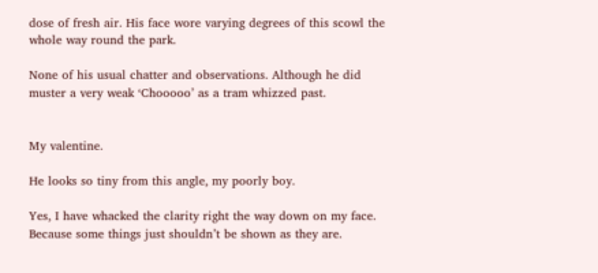dose of fresh air. His face wore varying degrees of this scowl the whole way round the park.

None of his usual chatter and observations. Although he did muster a very weak ‘Chooooo’ as a tram whizzed past.


My valentine.

He looks so tiny from this angle, my poorly boy.

Yes, I have whacked the clarity right the way down on my face. Because some things just shouldn’t be shown as they are.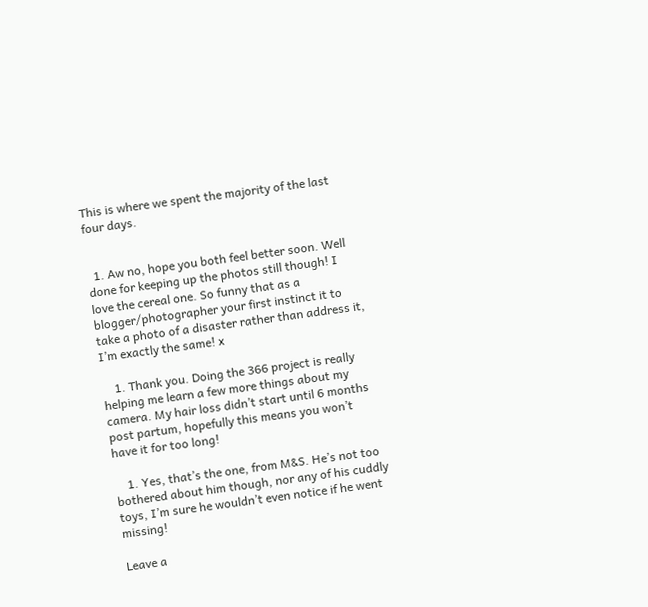This is where we spent the majority of the last four days.


  1. Aw no, hope you both feel better soon. Well done for keeping up the photos still though! I love the cereal one. So funny that as a blogger/photographer your first instinct it to take a photo of a disaster rather than address it, I’m exactly the same! x

    1. Thank you. Doing the 366 project is really helping me learn a few more things about my camera. My hair loss didn’t start until 6 months post partum, hopefully this means you won’t have it for too long!

    1. Yes, that’s the one, from M&S. He’s not too bothered about him though, nor any of his cuddly toys, I’m sure he wouldn’t even notice if he went missing!

Leave a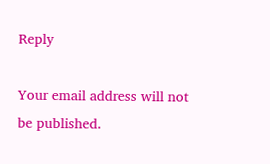Reply

Your email address will not be published.